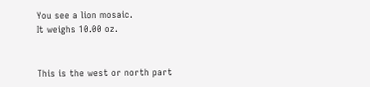You see a lion mosaic.
It weighs 10.00 oz.


This is the west or north part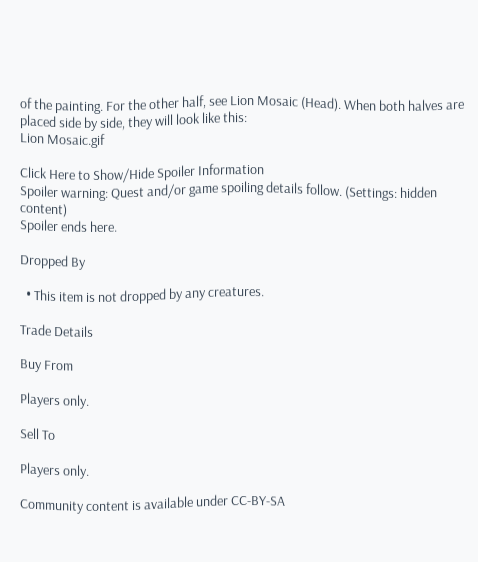of the painting. For the other half, see Lion Mosaic (Head). When both halves are placed side by side, they will look like this:
Lion Mosaic.gif

Click Here to Show/Hide Spoiler Information
Spoiler warning: Quest and/or game spoiling details follow. (Settings: hidden content)
Spoiler ends here.

Dropped By

  • This item is not dropped by any creatures.

Trade Details

Buy From

Players only.

Sell To

Players only.

Community content is available under CC-BY-SA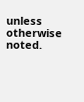unless otherwise noted.